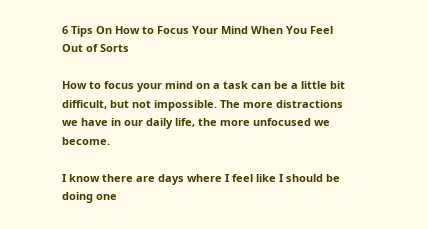6 Tips On How to Focus Your Mind When You Feel Out of Sorts

How to focus your mind on a task can be a little bit difficult, but not impossible. The more distractions we have in our daily life, the more unfocused we become.

I know there are days where I feel like I should be doing one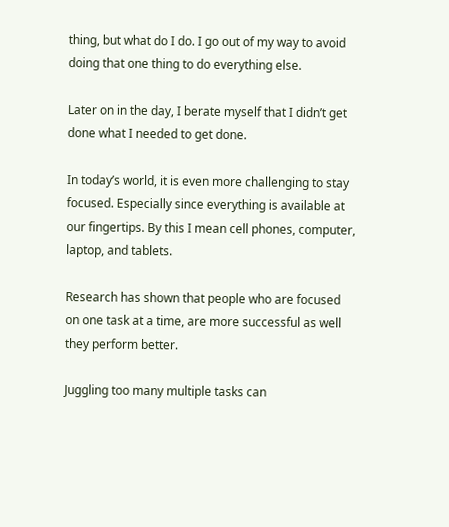thing, but what do I do. I go out of my way to avoid doing that one thing to do everything else.

Later on in the day, I berate myself that I didn’t get done what I needed to get done.

In today’s world, it is even more challenging to stay focused. Especially since everything is available at our fingertips. By this I mean cell phones, computer, laptop, and tablets.

Research has shown that people who are focused on one task at a time, are more successful as well they perform better.

Juggling too many multiple tasks can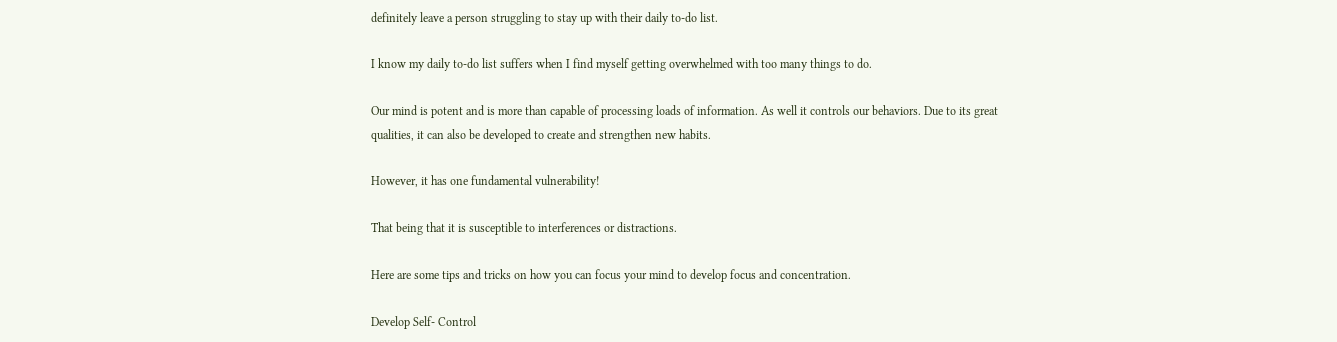definitely leave a person struggling to stay up with their daily to-do list.

I know my daily to-do list suffers when I find myself getting overwhelmed with too many things to do.

Our mind is potent and is more than capable of processing loads of information. As well it controls our behaviors. Due to its great qualities, it can also be developed to create and strengthen new habits.

However, it has one fundamental vulnerability!

That being that it is susceptible to interferences or distractions.

Here are some tips and tricks on how you can focus your mind to develop focus and concentration.

Develop Self- Control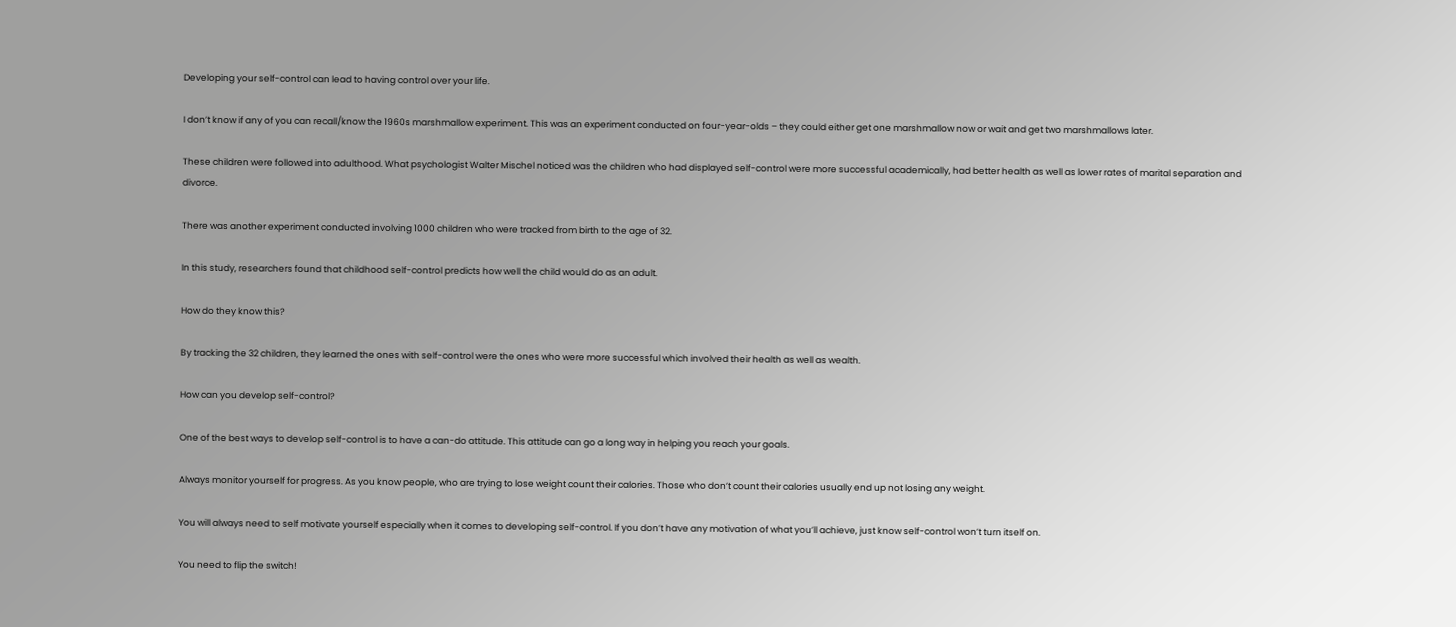Developing your self-control can lead to having control over your life.

I don’t know if any of you can recall/know the 1960s marshmallow experiment. This was an experiment conducted on four-year-olds – they could either get one marshmallow now or wait and get two marshmallows later.

These children were followed into adulthood. What psychologist Walter Mischel noticed was the children who had displayed self-control were more successful academically, had better health as well as lower rates of marital separation and divorce.

There was another experiment conducted involving 1000 children who were tracked from birth to the age of 32.

In this study, researchers found that childhood self-control predicts how well the child would do as an adult.

How do they know this?

By tracking the 32 children, they learned the ones with self-control were the ones who were more successful which involved their health as well as wealth.

How can you develop self-control?

One of the best ways to develop self-control is to have a can-do attitude. This attitude can go a long way in helping you reach your goals.

Always monitor yourself for progress. As you know people, who are trying to lose weight count their calories. Those who don’t count their calories usually end up not losing any weight.

You will always need to self motivate yourself especially when it comes to developing self-control. If you don’t have any motivation of what you’ll achieve, just know self-control won’t turn itself on.

You need to flip the switch!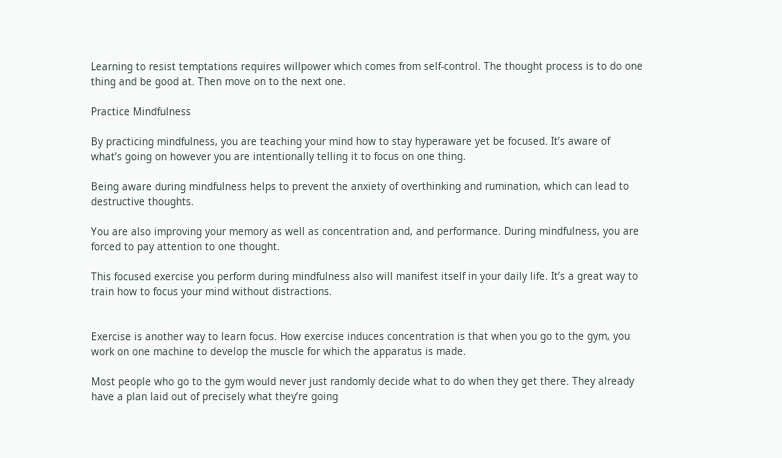Learning to resist temptations requires willpower which comes from self-control. The thought process is to do one thing and be good at. Then move on to the next one.

Practice Mindfulness

By practicing mindfulness, you are teaching your mind how to stay hyperaware yet be focused. It’s aware of what’s going on however you are intentionally telling it to focus on one thing.

Being aware during mindfulness helps to prevent the anxiety of overthinking and rumination, which can lead to destructive thoughts.

You are also improving your memory as well as concentration and, and performance. During mindfulness, you are forced to pay attention to one thought.

This focused exercise you perform during mindfulness also will manifest itself in your daily life. It’s a great way to train how to focus your mind without distractions.


Exercise is another way to learn focus. How exercise induces concentration is that when you go to the gym, you work on one machine to develop the muscle for which the apparatus is made.

Most people who go to the gym would never just randomly decide what to do when they get there. They already have a plan laid out of precisely what they’re going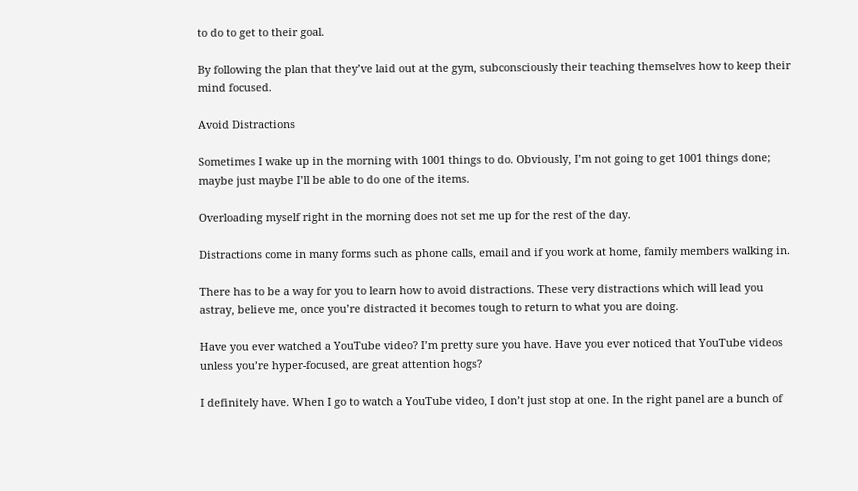to do to get to their goal.

By following the plan that they’ve laid out at the gym, subconsciously their teaching themselves how to keep their mind focused.

Avoid Distractions

Sometimes I wake up in the morning with 1001 things to do. Obviously, I’m not going to get 1001 things done; maybe just maybe I’ll be able to do one of the items.

Overloading myself right in the morning does not set me up for the rest of the day.

Distractions come in many forms such as phone calls, email and if you work at home, family members walking in.

There has to be a way for you to learn how to avoid distractions. These very distractions which will lead you astray, believe me, once you’re distracted it becomes tough to return to what you are doing.

Have you ever watched a YouTube video? I’m pretty sure you have. Have you ever noticed that YouTube videos unless you’re hyper-focused, are great attention hogs?

I definitely have. When I go to watch a YouTube video, I don’t just stop at one. In the right panel are a bunch of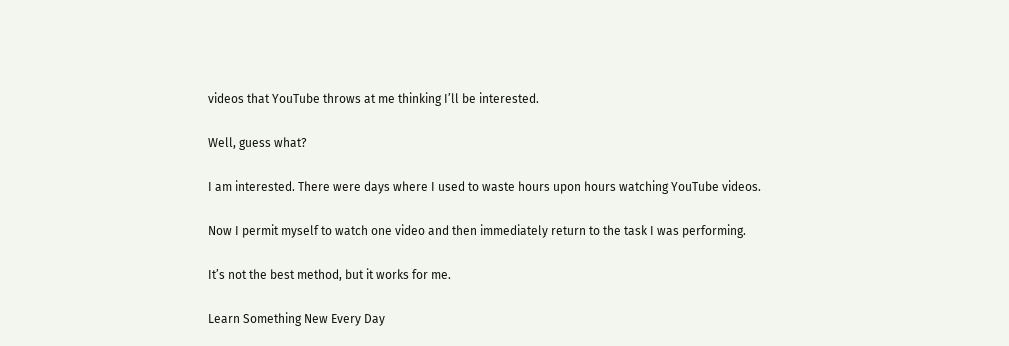videos that YouTube throws at me thinking I’ll be interested.

Well, guess what?

I am interested. There were days where I used to waste hours upon hours watching YouTube videos.

Now I permit myself to watch one video and then immediately return to the task I was performing.

It’s not the best method, but it works for me.

Learn Something New Every Day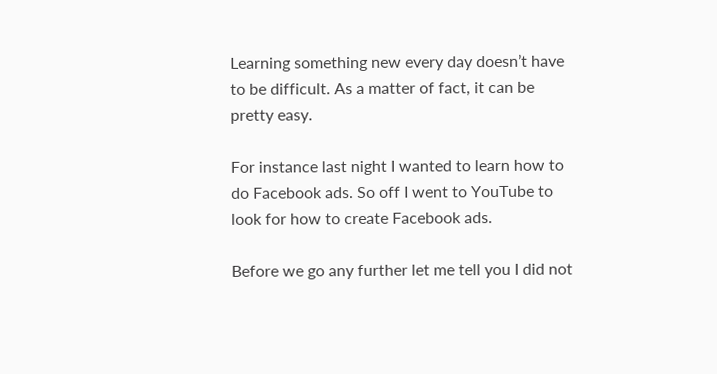Learning something new every day doesn’t have to be difficult. As a matter of fact, it can be pretty easy.

For instance last night I wanted to learn how to do Facebook ads. So off I went to YouTube to look for how to create Facebook ads.

Before we go any further let me tell you I did not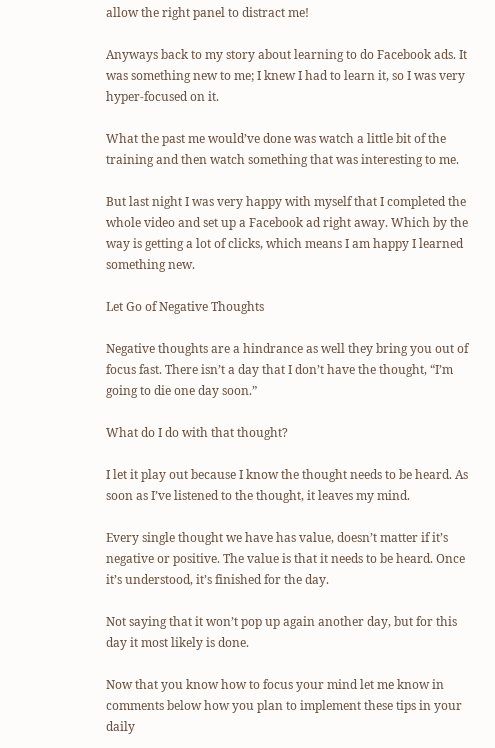allow the right panel to distract me!

Anyways back to my story about learning to do Facebook ads. It was something new to me; I knew I had to learn it, so I was very hyper-focused on it.

What the past me would’ve done was watch a little bit of the training and then watch something that was interesting to me.

But last night I was very happy with myself that I completed the whole video and set up a Facebook ad right away. Which by the way is getting a lot of clicks, which means I am happy I learned something new.

Let Go of Negative Thoughts

Negative thoughts are a hindrance as well they bring you out of focus fast. There isn’t a day that I don’t have the thought, “I’m going to die one day soon.”

What do I do with that thought?

I let it play out because I know the thought needs to be heard. As soon as I’ve listened to the thought, it leaves my mind.

Every single thought we have has value, doesn’t matter if it’s negative or positive. The value is that it needs to be heard. Once it’s understood, it’s finished for the day.

Not saying that it won’t pop up again another day, but for this day it most likely is done.

Now that you know how to focus your mind let me know in comments below how you plan to implement these tips in your daily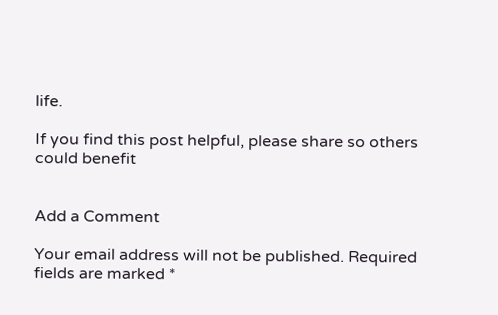life.

If you find this post helpful, please share so others could benefit


Add a Comment

Your email address will not be published. Required fields are marked *